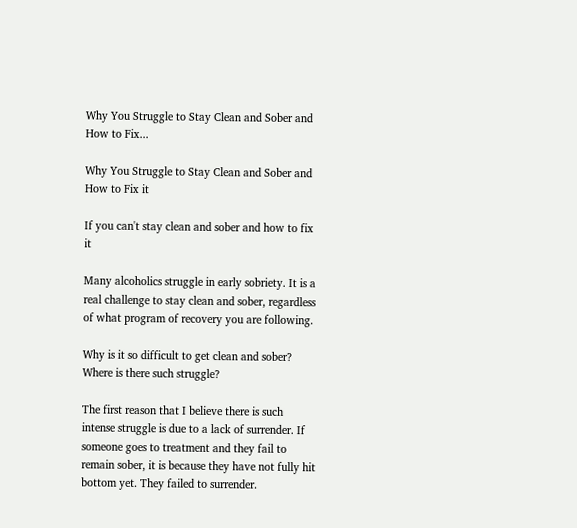Why You Struggle to Stay Clean and Sober and How to Fix...

Why You Struggle to Stay Clean and Sober and How to Fix it

If you can't stay clean and sober and how to fix it

Many alcoholics struggle in early sobriety. It is a real challenge to stay clean and sober, regardless of what program of recovery you are following.

Why is it so difficult to get clean and sober? Where is there such struggle?

The first reason that I believe there is such intense struggle is due to a lack of surrender. If someone goes to treatment and they fail to remain sober, it is because they have not fully hit bottom yet. They failed to surrender.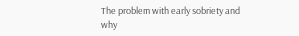The problem with early sobriety and why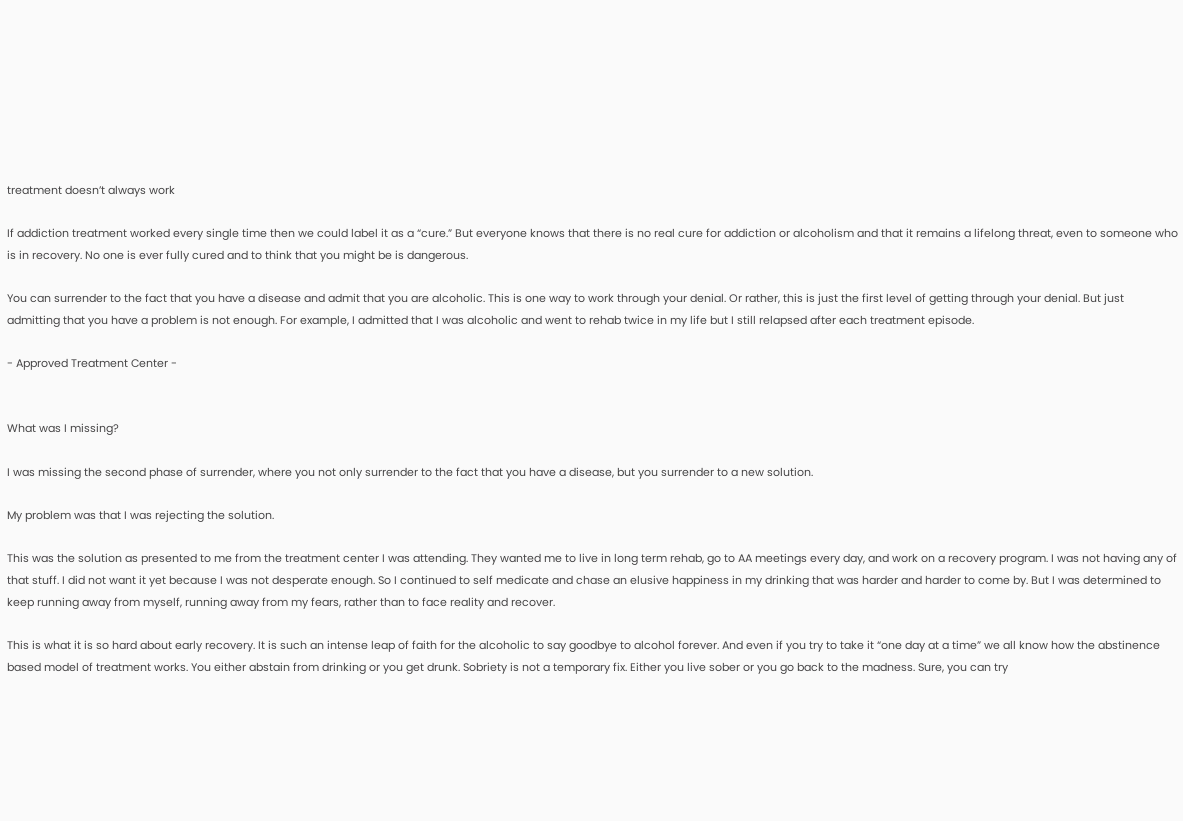treatment doesn’t always work

If addiction treatment worked every single time then we could label it as a “cure.” But everyone knows that there is no real cure for addiction or alcoholism and that it remains a lifelong threat, even to someone who is in recovery. No one is ever fully cured and to think that you might be is dangerous.

You can surrender to the fact that you have a disease and admit that you are alcoholic. This is one way to work through your denial. Or rather, this is just the first level of getting through your denial. But just admitting that you have a problem is not enough. For example, I admitted that I was alcoholic and went to rehab twice in my life but I still relapsed after each treatment episode.

- Approved Treatment Center -


What was I missing?

I was missing the second phase of surrender, where you not only surrender to the fact that you have a disease, but you surrender to a new solution.

My problem was that I was rejecting the solution.

This was the solution as presented to me from the treatment center I was attending. They wanted me to live in long term rehab, go to AA meetings every day, and work on a recovery program. I was not having any of that stuff. I did not want it yet because I was not desperate enough. So I continued to self medicate and chase an elusive happiness in my drinking that was harder and harder to come by. But I was determined to keep running away from myself, running away from my fears, rather than to face reality and recover.

This is what it is so hard about early recovery. It is such an intense leap of faith for the alcoholic to say goodbye to alcohol forever. And even if you try to take it “one day at a time” we all know how the abstinence based model of treatment works. You either abstain from drinking or you get drunk. Sobriety is not a temporary fix. Either you live sober or you go back to the madness. Sure, you can try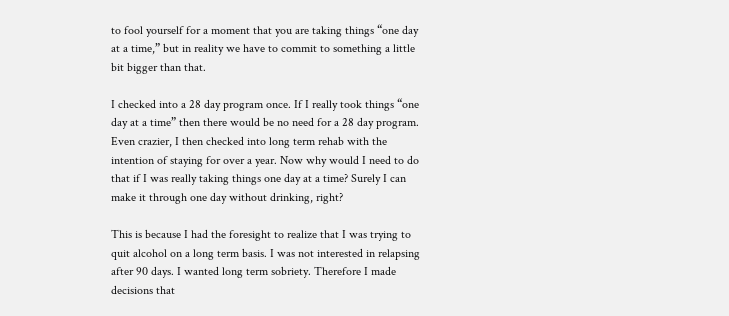to fool yourself for a moment that you are taking things “one day at a time,” but in reality we have to commit to something a little bit bigger than that.

I checked into a 28 day program once. If I really took things “one day at a time” then there would be no need for a 28 day program. Even crazier, I then checked into long term rehab with the intention of staying for over a year. Now why would I need to do that if I was really taking things one day at a time? Surely I can make it through one day without drinking, right?

This is because I had the foresight to realize that I was trying to quit alcohol on a long term basis. I was not interested in relapsing after 90 days. I wanted long term sobriety. Therefore I made decisions that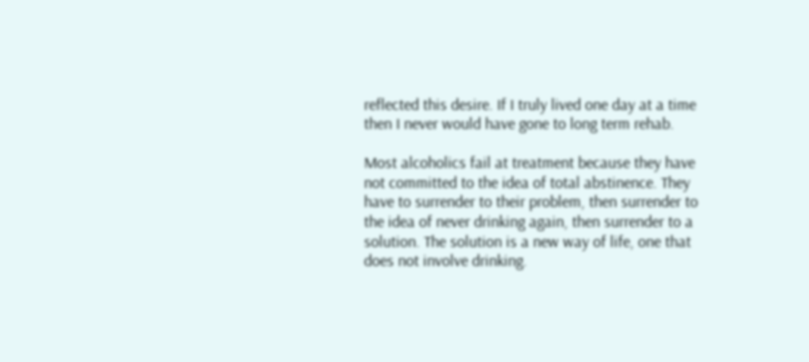reflected this desire. If I truly lived one day at a time then I never would have gone to long term rehab.

Most alcoholics fail at treatment because they have not committed to the idea of total abstinence. They have to surrender to their problem, then surrender to the idea of never drinking again, then surrender to a solution. The solution is a new way of life, one that does not involve drinking.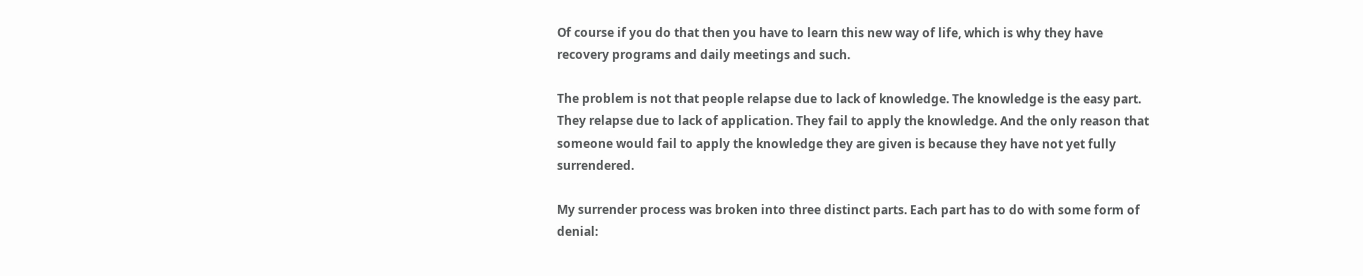Of course if you do that then you have to learn this new way of life, which is why they have recovery programs and daily meetings and such.

The problem is not that people relapse due to lack of knowledge. The knowledge is the easy part. They relapse due to lack of application. They fail to apply the knowledge. And the only reason that someone would fail to apply the knowledge they are given is because they have not yet fully surrendered.

My surrender process was broken into three distinct parts. Each part has to do with some form of denial: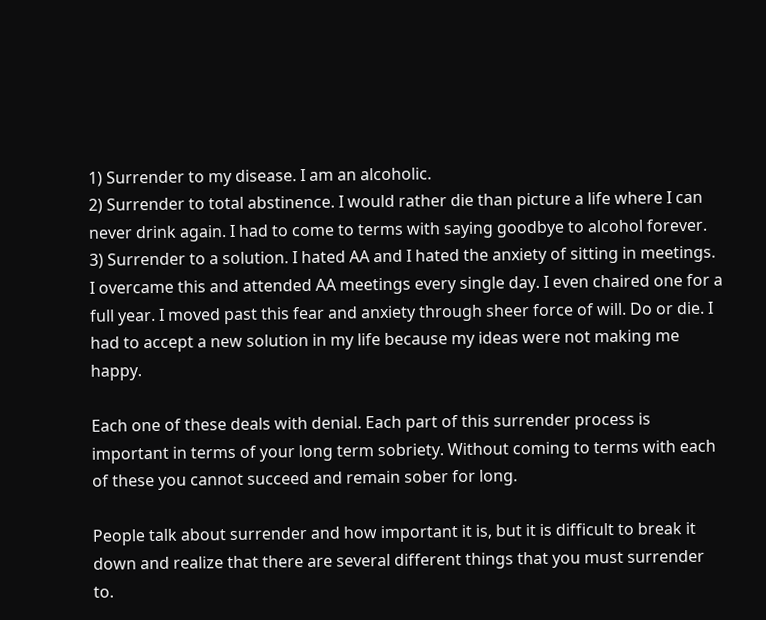1) Surrender to my disease. I am an alcoholic.
2) Surrender to total abstinence. I would rather die than picture a life where I can never drink again. I had to come to terms with saying goodbye to alcohol forever.
3) Surrender to a solution. I hated AA and I hated the anxiety of sitting in meetings. I overcame this and attended AA meetings every single day. I even chaired one for a full year. I moved past this fear and anxiety through sheer force of will. Do or die. I had to accept a new solution in my life because my ideas were not making me happy.

Each one of these deals with denial. Each part of this surrender process is important in terms of your long term sobriety. Without coming to terms with each of these you cannot succeed and remain sober for long.

People talk about surrender and how important it is, but it is difficult to break it down and realize that there are several different things that you must surrender to.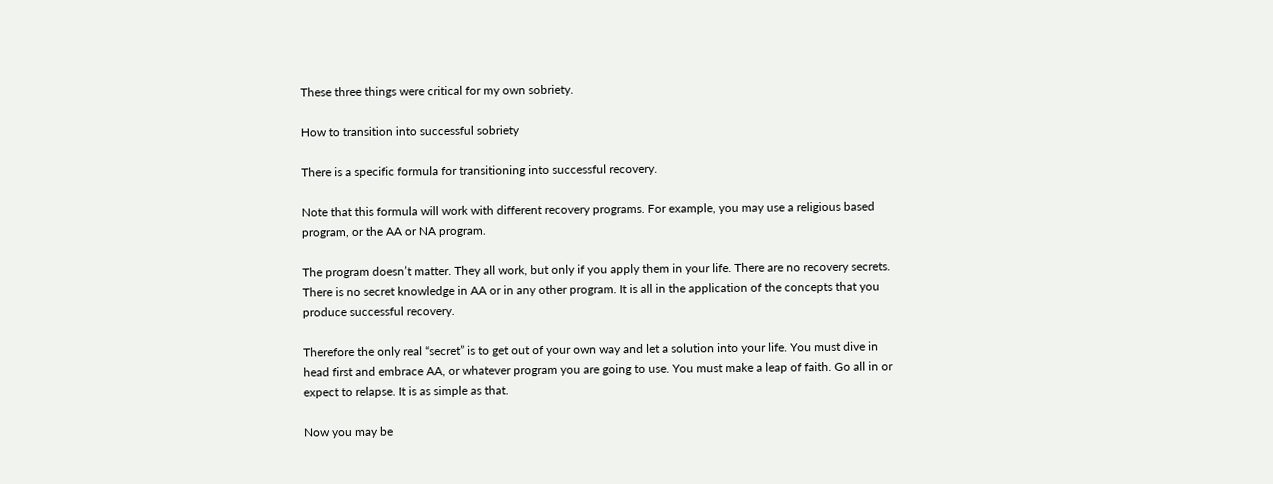These three things were critical for my own sobriety.

How to transition into successful sobriety

There is a specific formula for transitioning into successful recovery.

Note that this formula will work with different recovery programs. For example, you may use a religious based program, or the AA or NA program.

The program doesn’t matter. They all work, but only if you apply them in your life. There are no recovery secrets. There is no secret knowledge in AA or in any other program. It is all in the application of the concepts that you produce successful recovery.

Therefore the only real “secret” is to get out of your own way and let a solution into your life. You must dive in head first and embrace AA, or whatever program you are going to use. You must make a leap of faith. Go all in or expect to relapse. It is as simple as that.

Now you may be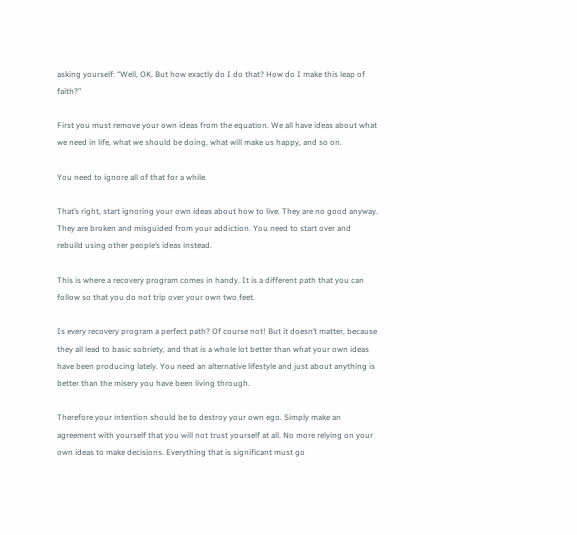asking yourself: “Well, OK. But how exactly do I do that? How do I make this leap of faith?”

First you must remove your own ideas from the equation. We all have ideas about what we need in life, what we should be doing, what will make us happy, and so on.

You need to ignore all of that for a while.

That’s right, start ignoring your own ideas about how to live. They are no good anyway. They are broken and misguided from your addiction. You need to start over and rebuild using other people’s ideas instead.

This is where a recovery program comes in handy. It is a different path that you can follow so that you do not trip over your own two feet.

Is every recovery program a perfect path? Of course not! But it doesn’t matter, because they all lead to basic sobriety, and that is a whole lot better than what your own ideas have been producing lately. You need an alternative lifestyle and just about anything is better than the misery you have been living through.

Therefore your intention should be to destroy your own ego. Simply make an agreement with yourself that you will not trust yourself at all. No more relying on your own ideas to make decisions. Everything that is significant must go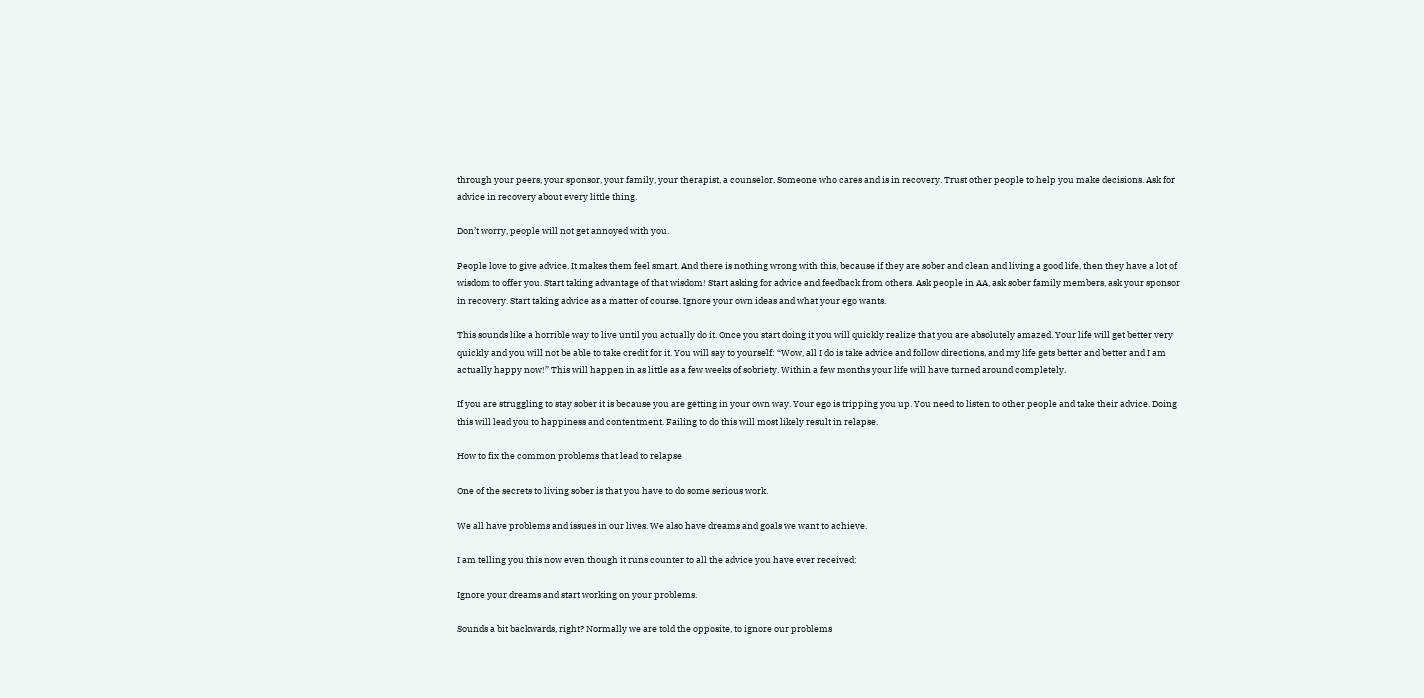through your peers, your sponsor, your family, your therapist, a counselor. Someone who cares and is in recovery. Trust other people to help you make decisions. Ask for advice in recovery about every little thing.

Don’t worry, people will not get annoyed with you.

People love to give advice. It makes them feel smart. And there is nothing wrong with this, because if they are sober and clean and living a good life, then they have a lot of wisdom to offer you. Start taking advantage of that wisdom! Start asking for advice and feedback from others. Ask people in AA, ask sober family members, ask your sponsor in recovery. Start taking advice as a matter of course. Ignore your own ideas and what your ego wants.

This sounds like a horrible way to live until you actually do it. Once you start doing it you will quickly realize that you are absolutely amazed. Your life will get better very quickly and you will not be able to take credit for it. You will say to yourself: “Wow, all I do is take advice and follow directions, and my life gets better and better and I am actually happy now!” This will happen in as little as a few weeks of sobriety. Within a few months your life will have turned around completely.

If you are struggling to stay sober it is because you are getting in your own way. Your ego is tripping you up. You need to listen to other people and take their advice. Doing this will lead you to happiness and contentment. Failing to do this will most likely result in relapse.

How to fix the common problems that lead to relapse

One of the secrets to living sober is that you have to do some serious work.

We all have problems and issues in our lives. We also have dreams and goals we want to achieve.

I am telling you this now even though it runs counter to all the advice you have ever received:

Ignore your dreams and start working on your problems.

Sounds a bit backwards, right? Normally we are told the opposite, to ignore our problems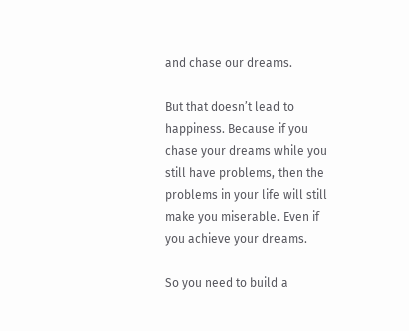and chase our dreams.

But that doesn’t lead to happiness. Because if you chase your dreams while you still have problems, then the problems in your life will still make you miserable. Even if you achieve your dreams.

So you need to build a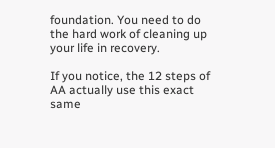foundation. You need to do the hard work of cleaning up your life in recovery.

If you notice, the 12 steps of AA actually use this exact same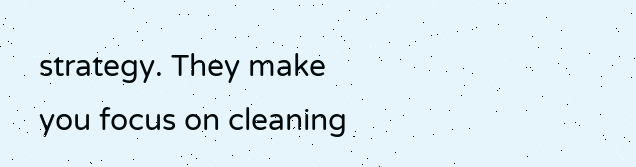strategy. They make you focus on cleaning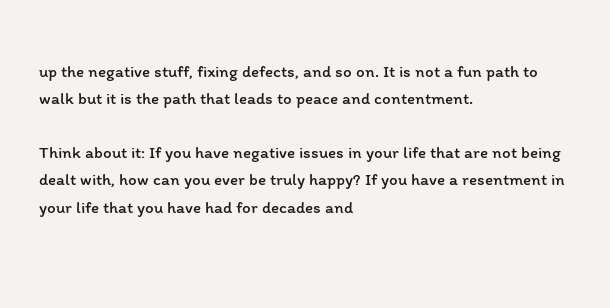up the negative stuff, fixing defects, and so on. It is not a fun path to walk but it is the path that leads to peace and contentment.

Think about it: If you have negative issues in your life that are not being dealt with, how can you ever be truly happy? If you have a resentment in your life that you have had for decades and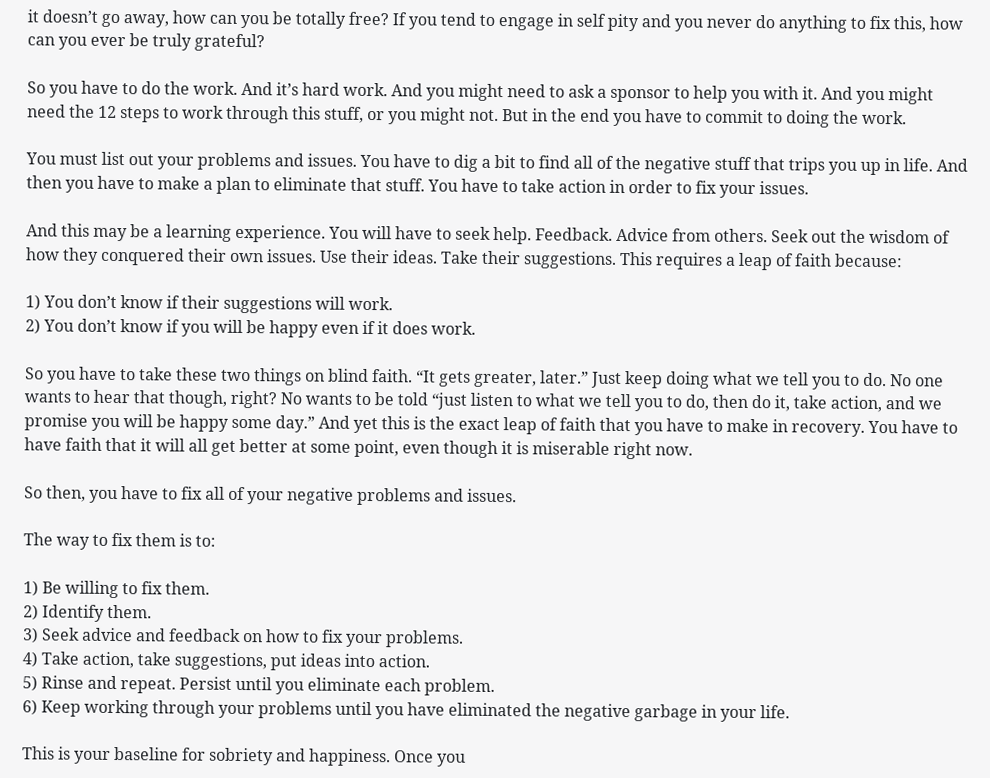it doesn’t go away, how can you be totally free? If you tend to engage in self pity and you never do anything to fix this, how can you ever be truly grateful?

So you have to do the work. And it’s hard work. And you might need to ask a sponsor to help you with it. And you might need the 12 steps to work through this stuff, or you might not. But in the end you have to commit to doing the work.

You must list out your problems and issues. You have to dig a bit to find all of the negative stuff that trips you up in life. And then you have to make a plan to eliminate that stuff. You have to take action in order to fix your issues.

And this may be a learning experience. You will have to seek help. Feedback. Advice from others. Seek out the wisdom of how they conquered their own issues. Use their ideas. Take their suggestions. This requires a leap of faith because:

1) You don’t know if their suggestions will work.
2) You don’t know if you will be happy even if it does work.

So you have to take these two things on blind faith. “It gets greater, later.” Just keep doing what we tell you to do. No one wants to hear that though, right? No wants to be told “just listen to what we tell you to do, then do it, take action, and we promise you will be happy some day.” And yet this is the exact leap of faith that you have to make in recovery. You have to have faith that it will all get better at some point, even though it is miserable right now.

So then, you have to fix all of your negative problems and issues.

The way to fix them is to:

1) Be willing to fix them.
2) Identify them.
3) Seek advice and feedback on how to fix your problems.
4) Take action, take suggestions, put ideas into action.
5) Rinse and repeat. Persist until you eliminate each problem.
6) Keep working through your problems until you have eliminated the negative garbage in your life.

This is your baseline for sobriety and happiness. Once you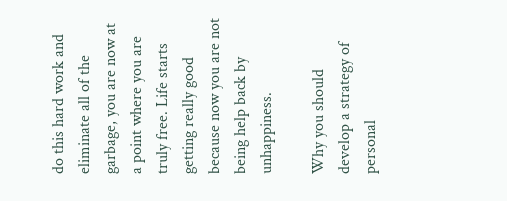do this hard work and eliminate all of the garbage, you are now at a point where you are truly free. Life starts getting really good because now you are not being help back by unhappiness.

Why you should develop a strategy of personal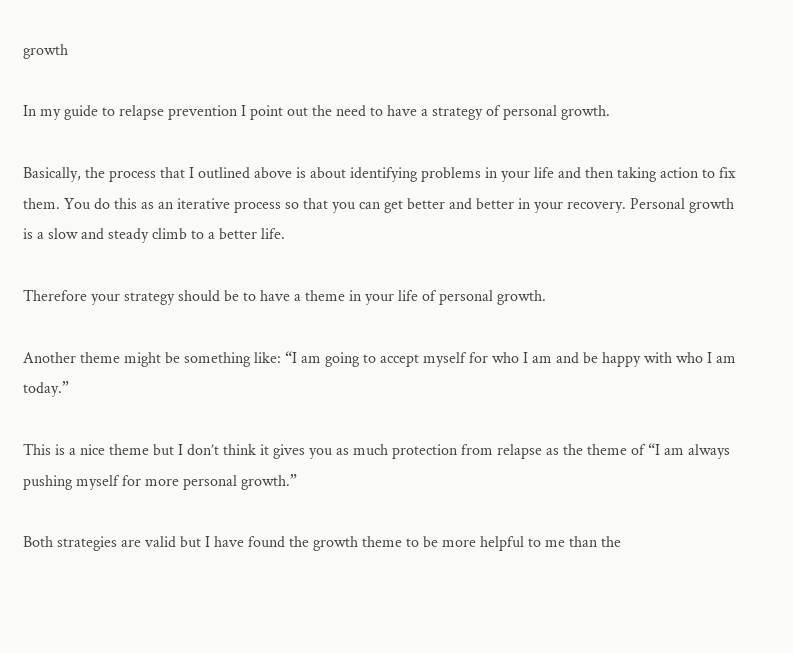growth

In my guide to relapse prevention I point out the need to have a strategy of personal growth.

Basically, the process that I outlined above is about identifying problems in your life and then taking action to fix them. You do this as an iterative process so that you can get better and better in your recovery. Personal growth is a slow and steady climb to a better life.

Therefore your strategy should be to have a theme in your life of personal growth.

Another theme might be something like: “I am going to accept myself for who I am and be happy with who I am today.”

This is a nice theme but I don’t think it gives you as much protection from relapse as the theme of “I am always pushing myself for more personal growth.”

Both strategies are valid but I have found the growth theme to be more helpful to me than the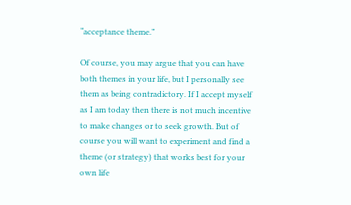“acceptance theme.”

Of course, you may argue that you can have both themes in your life, but I personally see them as being contradictory. If I accept myself as I am today then there is not much incentive to make changes or to seek growth. But of course you will want to experiment and find a theme (or strategy) that works best for your own life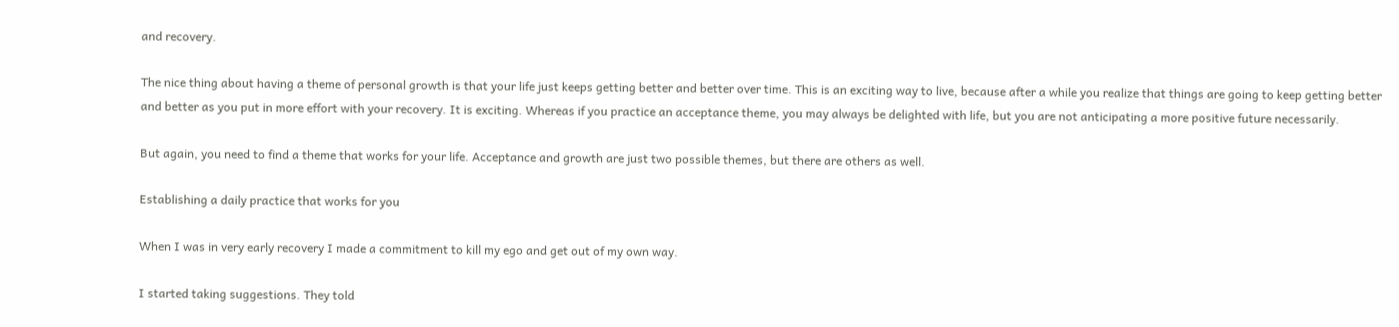and recovery.

The nice thing about having a theme of personal growth is that your life just keeps getting better and better over time. This is an exciting way to live, because after a while you realize that things are going to keep getting better and better as you put in more effort with your recovery. It is exciting. Whereas if you practice an acceptance theme, you may always be delighted with life, but you are not anticipating a more positive future necessarily.

But again, you need to find a theme that works for your life. Acceptance and growth are just two possible themes, but there are others as well.

Establishing a daily practice that works for you

When I was in very early recovery I made a commitment to kill my ego and get out of my own way.

I started taking suggestions. They told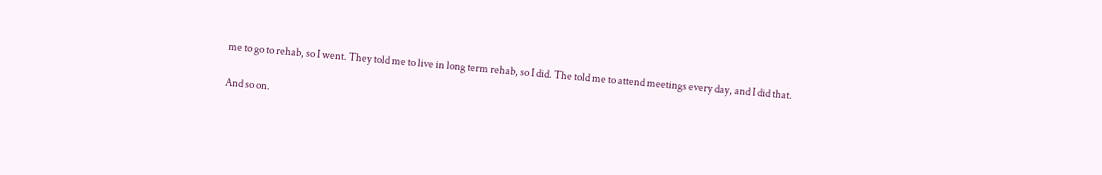me to go to rehab, so I went. They told me to live in long term rehab, so I did. The told me to attend meetings every day, and I did that.

And so on.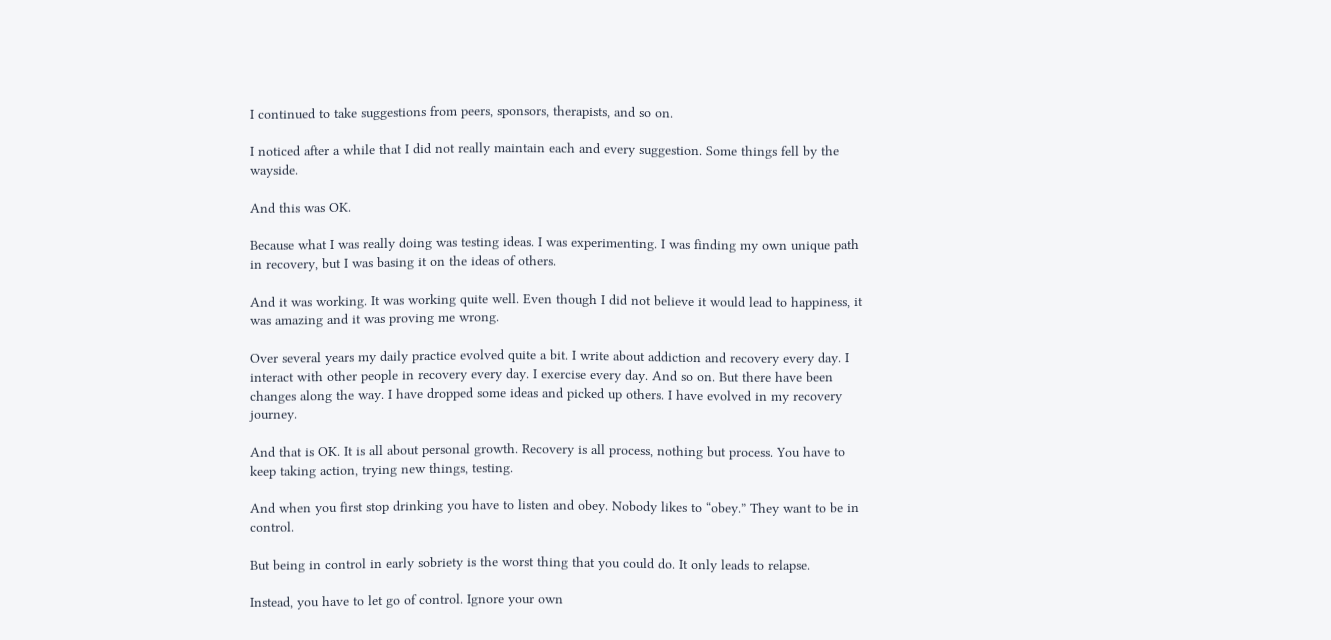I continued to take suggestions from peers, sponsors, therapists, and so on.

I noticed after a while that I did not really maintain each and every suggestion. Some things fell by the wayside.

And this was OK.

Because what I was really doing was testing ideas. I was experimenting. I was finding my own unique path in recovery, but I was basing it on the ideas of others.

And it was working. It was working quite well. Even though I did not believe it would lead to happiness, it was amazing and it was proving me wrong.

Over several years my daily practice evolved quite a bit. I write about addiction and recovery every day. I interact with other people in recovery every day. I exercise every day. And so on. But there have been changes along the way. I have dropped some ideas and picked up others. I have evolved in my recovery journey.

And that is OK. It is all about personal growth. Recovery is all process, nothing but process. You have to keep taking action, trying new things, testing.

And when you first stop drinking you have to listen and obey. Nobody likes to “obey.” They want to be in control.

But being in control in early sobriety is the worst thing that you could do. It only leads to relapse.

Instead, you have to let go of control. Ignore your own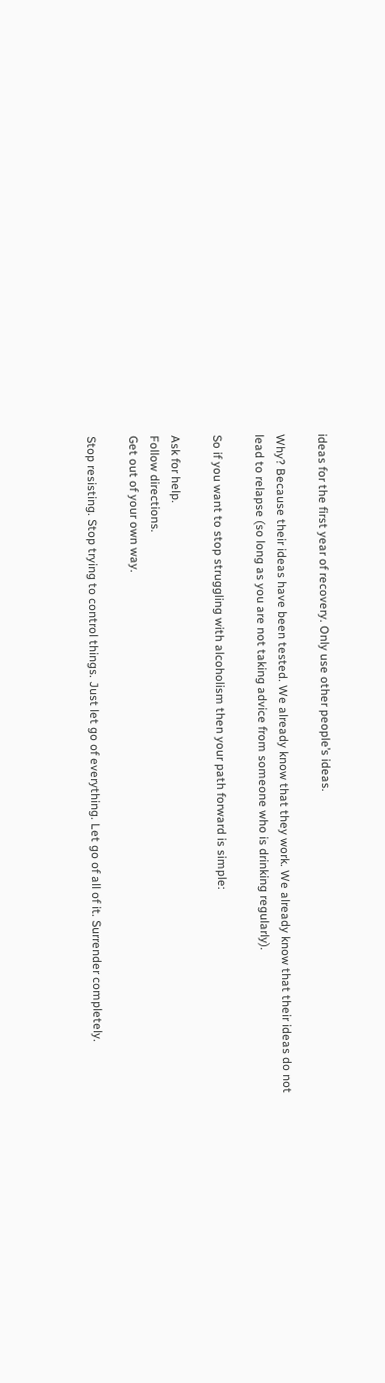ideas for the first year of recovery. Only use other people’s ideas.

Why? Because their ideas have been tested. We already know that they work. We already know that their ideas do not lead to relapse (so long as you are not taking advice from someone who is drinking regularly).

So if you want to stop struggling with alcoholism then your path forward is simple:

Ask for help.
Follow directions.
Get out of your own way.

Stop resisting. Stop trying to control things. Just let go of everything. Let go of all of it. Surrender completely.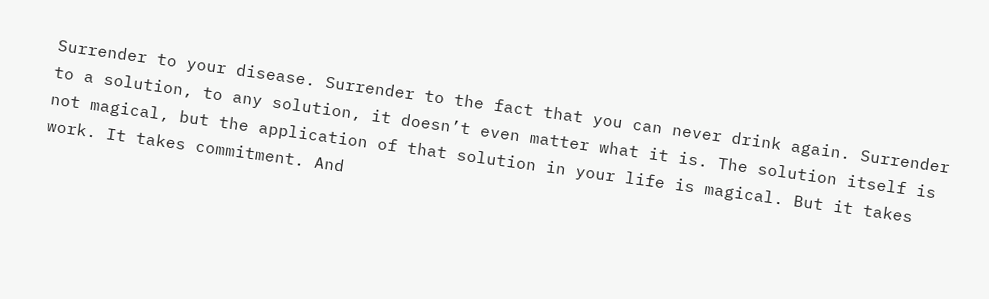Surrender to your disease. Surrender to the fact that you can never drink again. Surrender to a solution, to any solution, it doesn’t even matter what it is. The solution itself is not magical, but the application of that solution in your life is magical. But it takes work. It takes commitment. And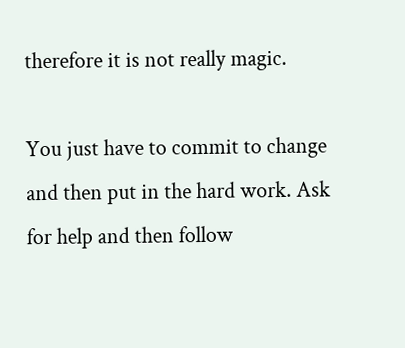therefore it is not really magic.

You just have to commit to change and then put in the hard work. Ask for help and then follow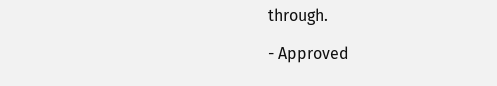through.

- Approved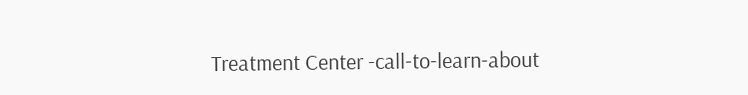Treatment Center -call-to-learn-about